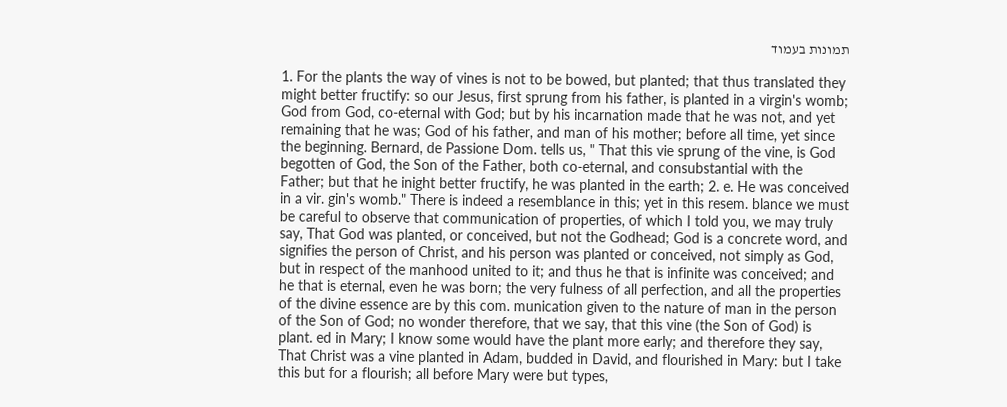תמונות בעמוד

1. For the plants the way of vines is not to be bowed, but planted; that thus translated they might better fructify: so our Jesus, first sprung from his father, is planted in a virgin's womb; God from God, co-eternal with God; but by his incarnation made that he was not, and yet remaining that he was; God of his father, and man of his mother; before all time, yet since the beginning. Bernard, de Passione Dom. tells us, " That this vie sprung of the vine, is God begotten of God, the Son of the Father, both co-eternal, and consubstantial with the Father; but that he inight better fructify, he was planted in the earth; 2. e. He was conceived in a vir. gin's womb." There is indeed a resemblance in this; yet in this resem. blance we must be careful to observe that communication of properties, of which I told you, we may truly say, That God was planted, or conceived, but not the Godhead; God is a concrete word, and signifies the person of Christ, and his person was planted or conceived, not simply as God, but in respect of the manhood united to it; and thus he that is infinite was conceived; and he that is eternal, even he was born; the very fulness of all perfection, and all the properties of the divine essence are by this com. munication given to the nature of man in the person of the Son of God; no wonder therefore, that we say, that this vine (the Son of God) is plant. ed in Mary; I know some would have the plant more early; and therefore they say, That Christ was a vine planted in Adam, budded in David, and flourished in Mary: but I take this but for a flourish; all before Mary were but types,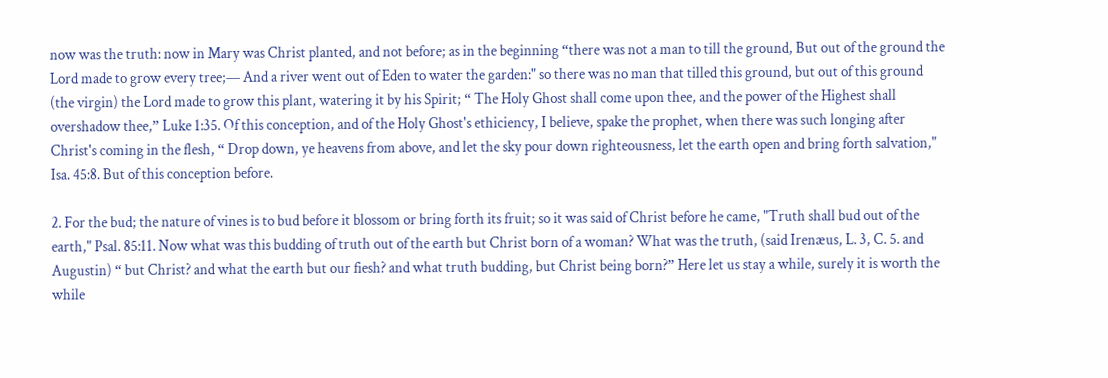now was the truth: now in Mary was Christ planted, and not before; as in the beginning “there was not a man to till the ground, But out of the ground the Lord made to grow every tree;— And a river went out of Eden to water the garden:" so there was no man that tilled this ground, but out of this ground (the virgin) the Lord made to grow this plant, watering it by his Spirit; “ The Holy Ghost shall come upon thee, and the power of the Highest shall overshadow thee,” Luke 1:35. Of this conception, and of the Holy Ghost's ethiciency, I believe, spake the prophet, when there was such longing after Christ's coming in the flesh, “ Drop down, ye heavens from above, and let the sky pour down righteousness, let the earth open and bring forth salvation," Isa. 45:8. But of this conception before.

2. For the bud; the nature of vines is to bud before it blossom or bring forth its fruit; so it was said of Christ before he came, "Truth shall bud out of the earth," Psal. 85:11. Now what was this budding of truth out of the earth but Christ born of a woman? What was the truth, (said Irenæus, L. 3, C. 5. and Augustin) “ but Christ? and what the earth but our fiesh? and what truth budding, but Christ being born?” Here let us stay a while, surely it is worth the while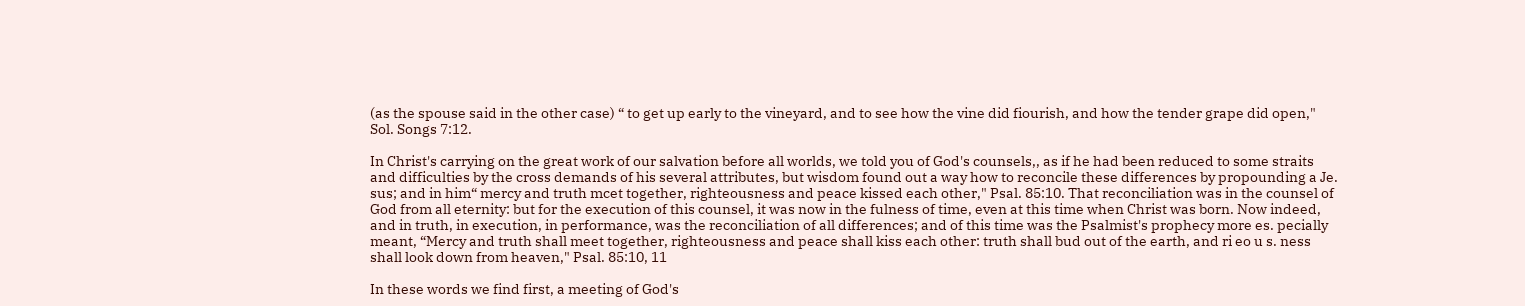(as the spouse said in the other case) “ to get up early to the vineyard, and to see how the vine did fiourish, and how the tender grape did open," Sol. Songs 7:12.

In Christ's carrying on the great work of our salvation before all worlds, we told you of God's counsels,, as if he had been reduced to some straits and difficulties by the cross demands of his several attributes, but wisdom found out a way how to reconcile these differences by propounding a Je. sus; and in him“ mercy and truth mcet together, righteousness and peace kissed each other," Psal. 85:10. That reconciliation was in the counsel of God from all eternity: but for the execution of this counsel, it was now in the fulness of time, even at this time when Christ was born. Now indeed, and in truth, in execution, in performance, was the reconciliation of all differences; and of this time was the Psalmist's prophecy more es. pecially meant, “Mercy and truth shall meet together, righteousness and peace shall kiss each other: truth shall bud out of the earth, and ri eo u s. ness shall look down from heaven," Psal. 85:10, 11

In these words we find first, a meeting of God's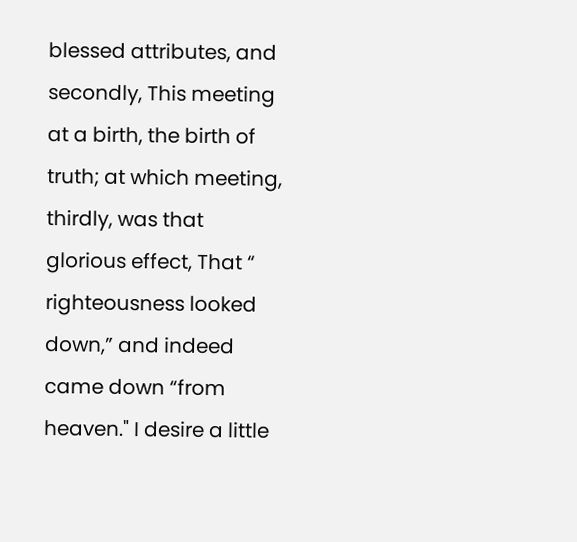blessed attributes, and secondly, This meeting at a birth, the birth of truth; at which meeting, thirdly, was that glorious effect, That “ righteousness looked down,” and indeed came down “from heaven." I desire a little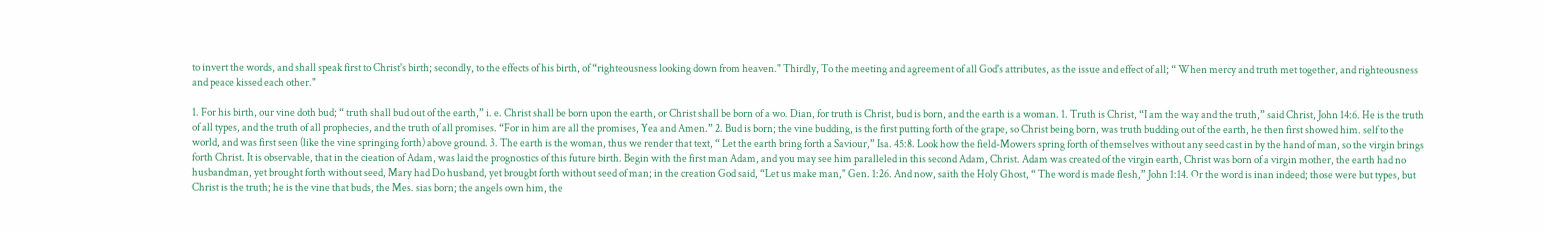to invert the words, and shall speak first to Christ's birth; secondly, to the effects of his birth, of “righteousness looking down from heaven." Thirdly, To the meeting and agreement of all God's attributes, as the issue and effect of all; “ When mercy and truth met together, and righteousness and peace kissed each other."

1. For his birth, our vine doth bud; “ truth shall bud out of the earth,” i. e. Christ shall be born upon the earth, or Christ shall be born of a wo. Dian, for truth is Christ, bud is born, and the earth is a woman. 1. Truth is Christ, “I am the way and the truth,” said Christ, John 14:6. He is the truth of all types, and the truth of all prophecies, and the truth of all promises. “For in him are all the promises, Yea and Amen.” 2. Bud is born; the vine budding, is the first putting forth of the grape, so Christ being born, was truth budding out of the earth, he then first showed him. self to the world, and was first seen (like the vine springing forth) above ground. 3. The earth is the woman, thus we render that text, “ Let the earth bring forth a Saviour,” Isa. 45:8. Look how the field-Mowers spring forth of themselves without any seed cast in by the hand of man, so the virgin brings forth Christ. It is observable, that in the cieation of Adam, was laid the prognostics of this future birth. Begin with the first man Adam, and you may see him paralleled in this second Adam, Christ. Adam was created of the virgin earth, Christ was born of a virgin mother, the earth had no husbandman, yet brought forth without seed, Mary had Do husband, yet brougbt forth without seed of man; in the creation God said, “Let us make man," Gen. 1:26. And now, saith the Holy Ghost, “ The word is made flesh,” John 1:14. Or the word is inan indeed; those were but types, but Christ is the truth; he is the vine that buds, the Mes. sias born; the angels own him, the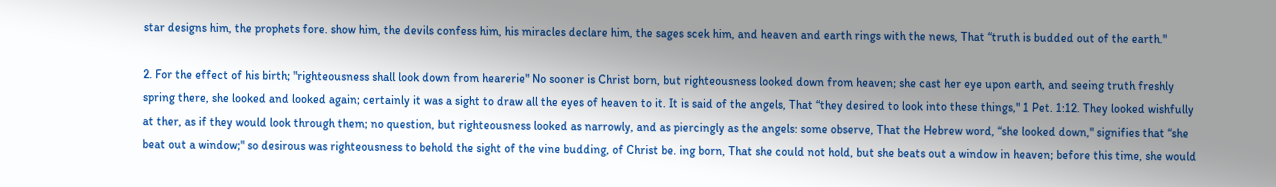star designs him, the prophets fore. show him, the devils confess him, his miracles declare him, the sages scek him, and heaven and earth rings with the news, That “truth is budded out of the earth."

2. For the effect of his birth; "righteousness shall look down from hearerie" No sooner is Christ born, but righteousness looked down from heaven; she cast her eye upon earth, and seeing truth freshly spring there, she looked and looked again; certainly it was a sight to draw all the eyes of heaven to it. It is said of the angels, That “they desired to look into these things," 1 Pet. 1:12. They looked wishfully at ther, as if they would look through them; no question, but righteousness looked as narrowly, and as piercingly as the angels: some observe, That the Hebrew word, “she looked down," signifies that “she beat out a window;" so desirous was righteousness to behold the sight of the vine budding, of Christ be. ing born, That she could not hold, but she beats out a window in heaven; before this time, she would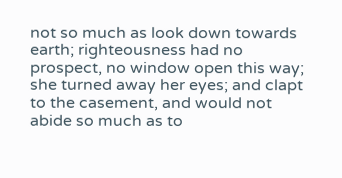not so much as look down towards earth; righteousness had no prospect, no window open this way; she turned away her eyes; and clapt to the casement, and would not abide so much as to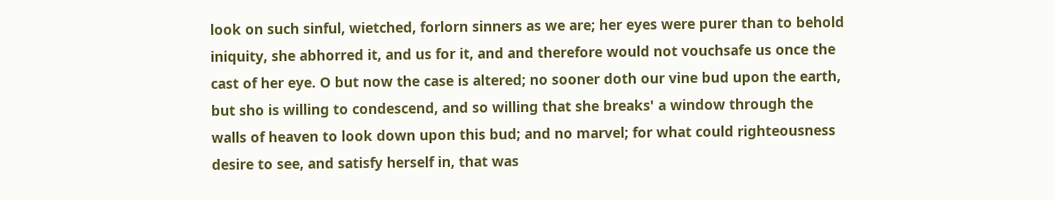look on such sinful, wietched, forlorn sinners as we are; her eyes were purer than to behold iniquity, she abhorred it, and us for it, and and therefore would not vouchsafe us once the cast of her eye. O but now the case is altered; no sooner doth our vine bud upon the earth, but sho is willing to condescend, and so willing that she breaks' a window through the walls of heaven to look down upon this bud; and no marvel; for what could righteousness desire to see, and satisfy herself in, that was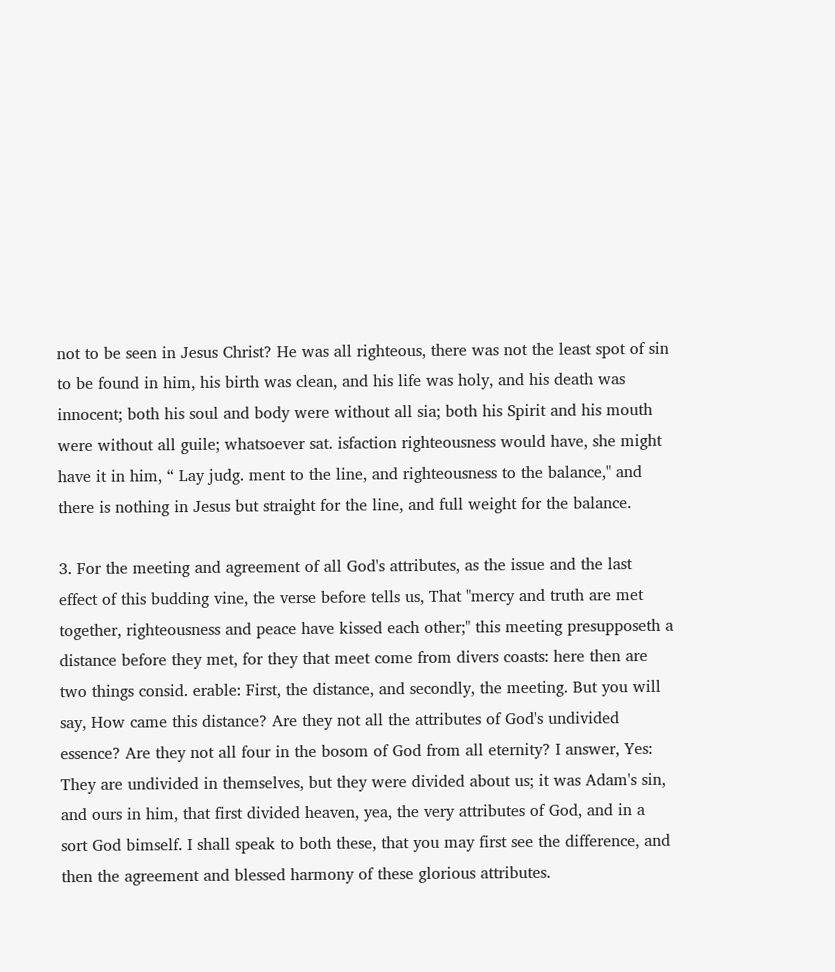not to be seen in Jesus Christ? He was all righteous, there was not the least spot of sin to be found in him, his birth was clean, and his life was holy, and his death was innocent; both his soul and body were without all sia; both his Spirit and his mouth were without all guile; whatsoever sat. isfaction righteousness would have, she might have it in him, “ Lay judg. ment to the line, and righteousness to the balance," and there is nothing in Jesus but straight for the line, and full weight for the balance.

3. For the meeting and agreement of all God's attributes, as the issue and the last effect of this budding vine, the verse before tells us, That "mercy and truth are met together, righteousness and peace have kissed each other;" this meeting presupposeth a distance before they met, for they that meet come from divers coasts: here then are two things consid. erable: First, the distance, and secondly, the meeting. But you will say, How came this distance? Are they not all the attributes of God's undivided essence? Are they not all four in the bosom of God from all eternity? I answer, Yes: They are undivided in themselves, but they were divided about us; it was Adam's sin, and ours in him, that first divided heaven, yea, the very attributes of God, and in a sort God bimself. I shall speak to both these, that you may first see the difference, and then the agreement and blessed harmony of these glorious attributes.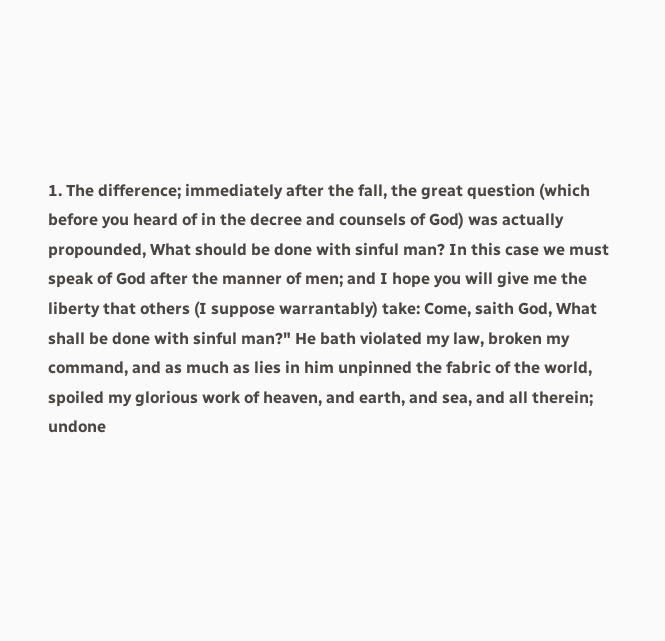1. The difference; immediately after the fall, the great question (which before you heard of in the decree and counsels of God) was actually propounded, What should be done with sinful man? In this case we must speak of God after the manner of men; and I hope you will give me the liberty that others (I suppose warrantably) take: Come, saith God, What shall be done with sinful man?" He bath violated my law, broken my command, and as much as lies in him unpinned the fabric of the world, spoiled my glorious work of heaven, and earth, and sea, and all therein; undone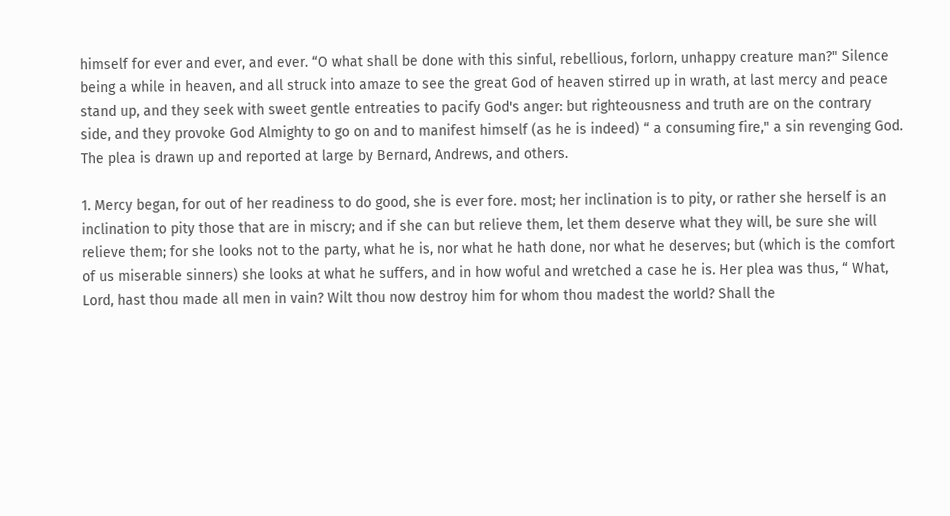himself for ever and ever, and ever. “O what shall be done with this sinful, rebellious, forlorn, unhappy creature man?" Silence being a while in heaven, and all struck into amaze to see the great God of heaven stirred up in wrath, at last mercy and peace stand up, and they seek with sweet gentle entreaties to pacify God's anger: but righteousness and truth are on the contrary side, and they provoke God Almighty to go on and to manifest himself (as he is indeed) “ a consuming fire," a sin revenging God. The plea is drawn up and reported at large by Bernard, Andrews, and others.

1. Mercy began, for out of her readiness to do good, she is ever fore. most; her inclination is to pity, or rather she herself is an inclination to pity those that are in miscry; and if she can but relieve them, let them deserve what they will, be sure she will relieve them; for she looks not to the party, what he is, nor what he hath done, nor what he deserves; but (which is the comfort of us miserable sinners) she looks at what he suffers, and in how woful and wretched a case he is. Her plea was thus, “ What, Lord, hast thou made all men in vain? Wilt thou now destroy him for whom thou madest the world? Shall the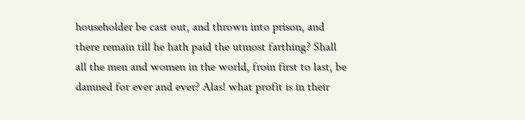householder be cast out, and thrown into prison, and there remain till he hath paid the utmost farthing? Shall all the men and women in the world, froin first to last, be damned for ever and ever? Alas! what profit is in their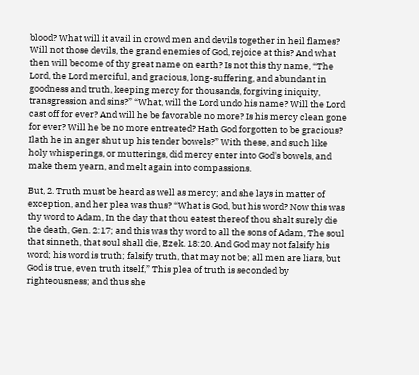blood? What will it avail in crowd men and devils together in heil flames? Will not those devils, the grand enemies of God, rejoice at this? And what then will become of thy great name on earth? Is not this thy name, “The Lord, the Lord merciful, and gracious, long-suffering, and abundant in goodness and truth, keeping mercy for thousands, forgiving iniquity, transgression and sins?” “What, will the Lord undo his name? Will the Lord cast off for ever? And will he be favorable no more? Is his mercy clean gone for ever? Will he be no more entreated? Hath God forgotten to be gracious? Ilath he in anger shut up his tender bowels?” With these, and such like holy whisperings, or mutterings, did mercy enter into God's bowels, and make them yearn, and melt again into compassions.

But, 2. Truth must be heard as well as mercy; and she lays in matter of exception, and her plea was thus? “What is God, but his word? Now this was thy word to Adam, In the day that thou eatest thereof thou shalt surely die the death, Gen. 2:17; and this was thy word to all the sons of Adam, The soul that sinneth, that soul shall die, Ezek. 18:20. And God may not falsify his word; his word is truth; falsify truth, that may not be; all men are liars, but God is true, even truth itself,” This plea of truth is seconded by righteousness; and thus she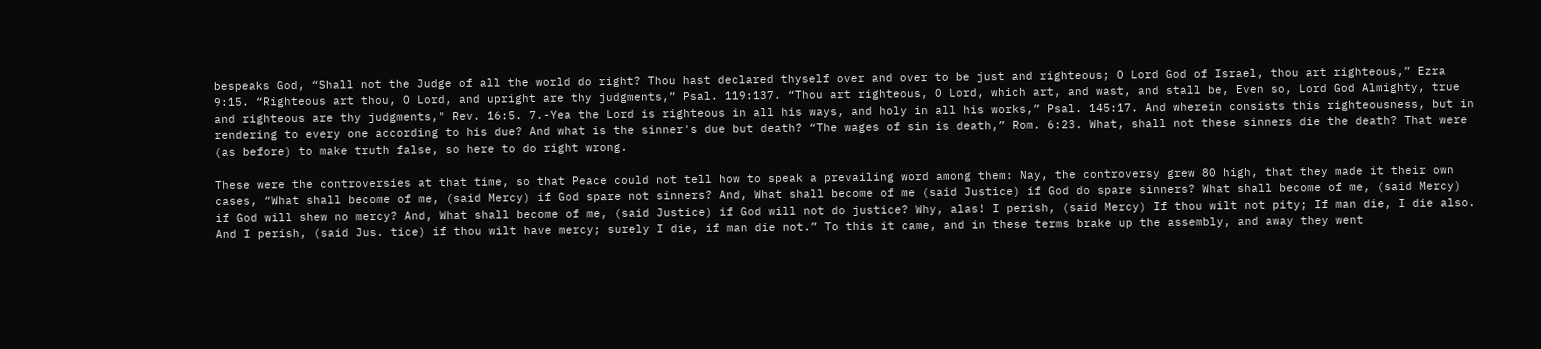bespeaks God, “Shall not the Judge of all the world do right? Thou hast declared thyself over and over to be just and righteous; O Lord God of Israel, thou art righteous,” Ezra 9:15. “Righteous art thou, O Lord, and upright are thy judgments,” Psal. 119:137. “Thou art righteous, O Lord, which art, and wast, and stall be, Even so, Lord God Almighty, true and righteous are thy judgments," Rev. 16:5. 7.-Yea the Lord is righteous in all his ways, and holy in all his works,” Psal. 145:17. And wherein consists this righteousness, but in rendering to every one according to his due? And what is the sinner's due but death? “The wages of sin is death,” Rom. 6:23. What, shall not these sinners die the death? That were (as before) to make truth false, so here to do right wrong.

These were the controversies at that time, so that Peace could not tell how to speak a prevailing word among them: Nay, the controversy grew 80 high, that they made it their own cases, “What shall become of me, (said Mercy) if God spare not sinners? And, What shall become of me (said Justice) if God do spare sinners? What shall become of me, (said Mercy) if God will shew no mercy? And, What shall become of me, (said Justice) if God will not do justice? Why, alas! I perish, (said Mercy) If thou wilt not pity; If man die, I die also. And I perish, (said Jus. tice) if thou wilt have mercy; surely I die, if man die not.” To this it came, and in these terms brake up the assembly, and away they went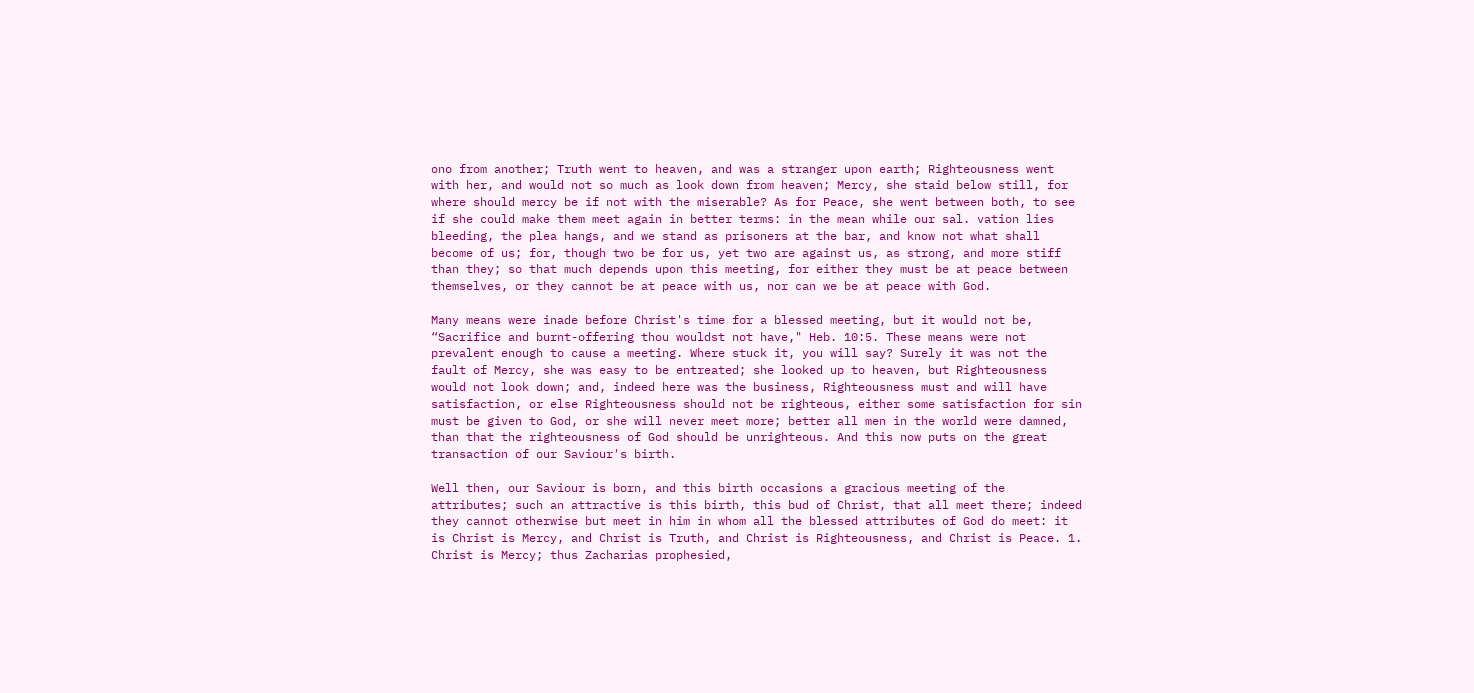ono from another; Truth went to heaven, and was a stranger upon earth; Righteousness went with her, and would not so much as look down from heaven; Mercy, she staid below still, for where should mercy be if not with the miserable? As for Peace, she went between both, to see if she could make them meet again in better terms: in the mean while our sal. vation lies bleeding, the plea hangs, and we stand as prisoners at the bar, and know not what shall become of us; for, though two be for us, yet two are against us, as strong, and more stiff than they; so that much depends upon this meeting, for either they must be at peace between themselves, or they cannot be at peace with us, nor can we be at peace with God.

Many means were inade before Christ's time for a blessed meeting, but it would not be, “Sacrifice and burnt-offering thou wouldst not have," Heb. 10:5. These means were not prevalent enough to cause a meeting. Where stuck it, you will say? Surely it was not the fault of Mercy, she was easy to be entreated; she looked up to heaven, but Righteousness would not look down; and, indeed here was the business, Righteousness must and will have satisfaction, or else Righteousness should not be righteous, either some satisfaction for sin must be given to God, or she will never meet more; better all men in the world were damned, than that the righteousness of God should be unrighteous. And this now puts on the great transaction of our Saviour's birth.

Well then, our Saviour is born, and this birth occasions a gracious meeting of the attributes; such an attractive is this birth, this bud of Christ, that all meet there; indeed they cannot otherwise but meet in him in whom all the blessed attributes of God do meet: it is Christ is Mercy, and Christ is Truth, and Christ is Righteousness, and Christ is Peace. 1. Christ is Mercy; thus Zacharias prophesied,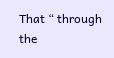That “ through the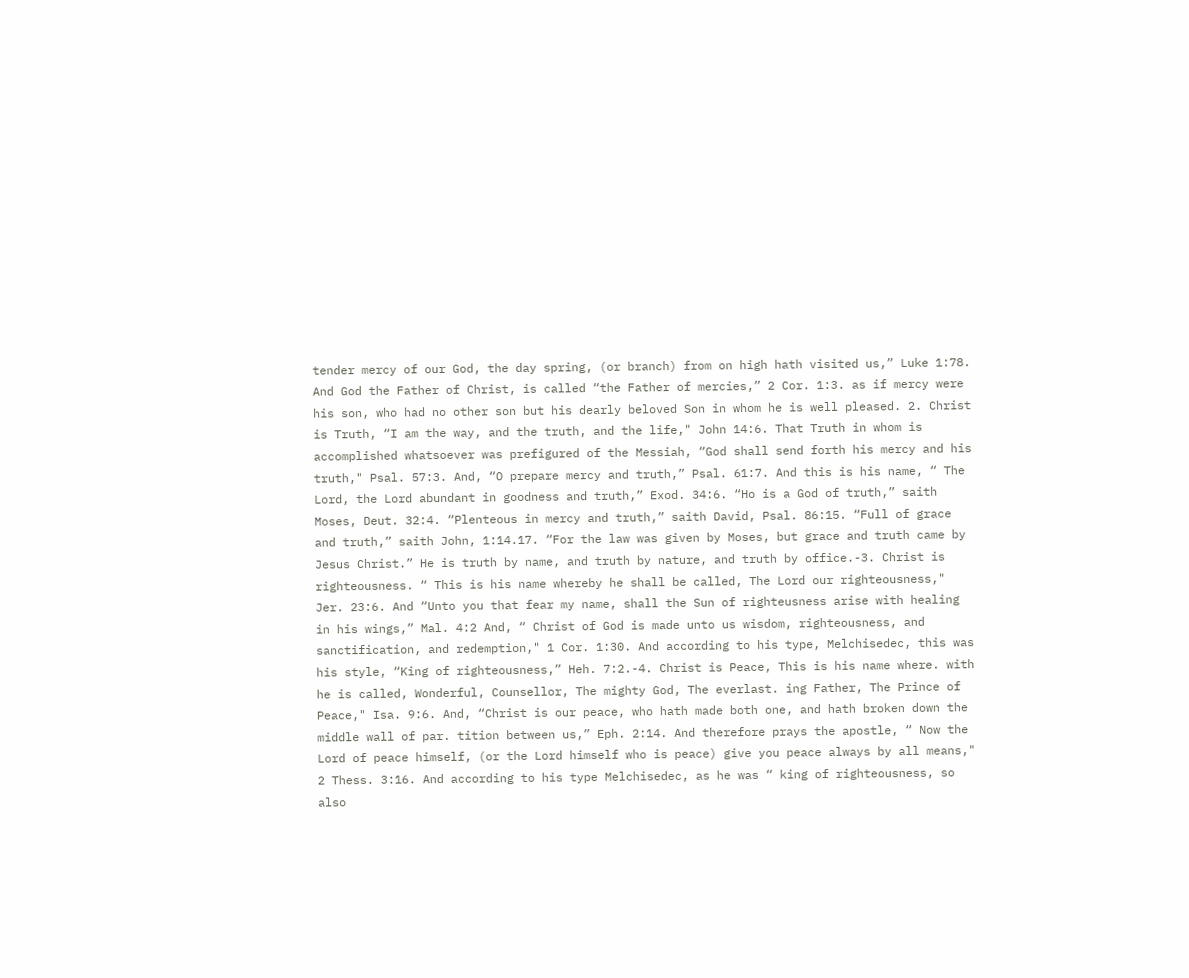tender mercy of our God, the day spring, (or branch) from on high hath visited us,” Luke 1:78. And God the Father of Christ, is called “the Father of mercies,” 2 Cor. 1:3. as if mercy were his son, who had no other son but his dearly beloved Son in whom he is well pleased. 2. Christ is Truth, “I am the way, and the truth, and the life," John 14:6. That Truth in whom is accomplished whatsoever was prefigured of the Messiah, “God shall send forth his mercy and his truth," Psal. 57:3. And, “O prepare mercy and truth,” Psal. 61:7. And this is his name, “ The Lord, the Lord abundant in goodness and truth,” Exod. 34:6. “Ho is a God of truth,” saith Moses, Deut. 32:4. “Plenteous in mercy and truth,” saith David, Psal. 86:15. “Full of grace and truth,” saith John, 1:14.17. “For the law was given by Moses, but grace and truth came by Jesus Christ.” He is truth by name, and truth by nature, and truth by office.-3. Christ is righteousness. “ This is his name whereby he shall be called, The Lord our righteousness," Jer. 23:6. And “Unto you that fear my name, shall the Sun of righteusness arise with healing in his wings,” Mal. 4:2 And, “ Christ of God is made unto us wisdom, righteousness, and sanctification, and redemption," 1 Cor. 1:30. And according to his type, Melchisedec, this was his style, “King of righteousness,” Heh. 7:2.-4. Christ is Peace, This is his name where. with he is called, Wonderful, Counsellor, The mighty God, The everlast. ing Father, The Prince of Peace," Isa. 9:6. And, “Christ is our peace, who hath made both one, and hath broken down the middle wall of par. tition between us,” Eph. 2:14. And therefore prays the apostle, “ Now the Lord of peace himself, (or the Lord himself who is peace) give you peace always by all means," 2 Thess. 3:16. And according to his type Melchisedec, as he was “ king of righteousness, so also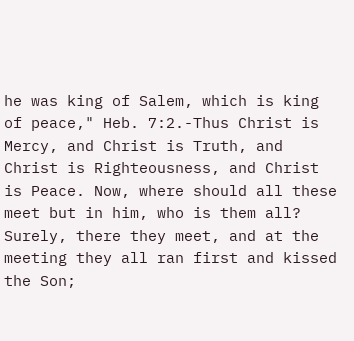he was king of Salem, which is king of peace," Heb. 7:2.-Thus Christ is Mercy, and Christ is Truth, and Christ is Righteousness, and Christ is Peace. Now, where should all these meet but in him, who is them all? Surely, there they meet, and at the meeting they all ran first and kissed the Son;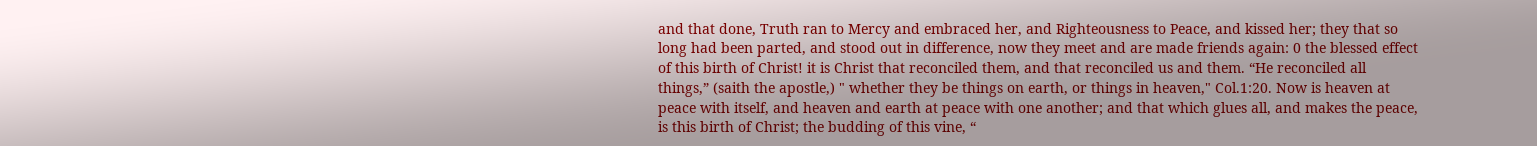and that done, Truth ran to Mercy and embraced her, and Righteousness to Peace, and kissed her; they that so long had been parted, and stood out in difference, now they meet and are made friends again: 0 the blessed effect of this birth of Christ! it is Christ that reconciled them, and that reconciled us and them. “He reconciled all things,” (saith the apostle,) " whether they be things on earth, or things in heaven," Col.1:20. Now is heaven at peace with itself, and heaven and earth at peace with one another; and that which glues all, and makes the peace, is this birth of Christ; the budding of this vine, “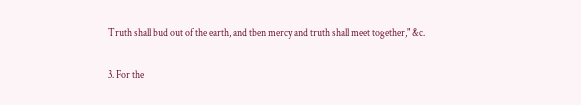Truth shall bud out of the earth, and tben mercy and truth shall meet together," &c.

3. For the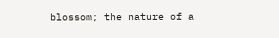blossom; the nature of a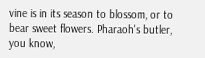vine is in its season to blossom, or to bear sweet flowers. Pharaoh's butler, you know,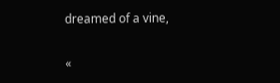dreamed of a vine,

«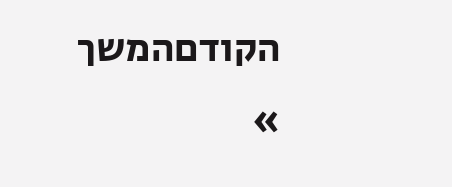הקודםהמשך »